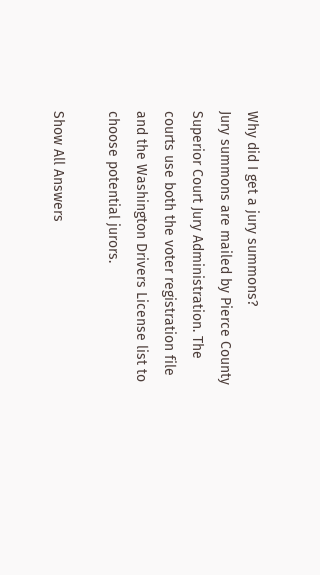Why did I get a jury summons?
Jury summons are mailed by Pierce County Superior Court Jury Administration. The courts use both the voter registration file and the Washington Drivers License list to choose potential jurors.

Show All Answers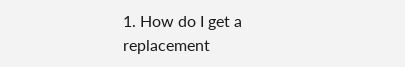1. How do I get a replacement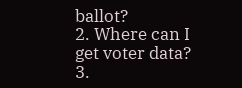ballot?
2. Where can I get voter data?
3.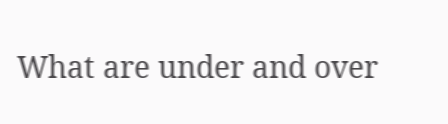What are under and over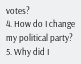votes?
4. How do I change my political party?
5. Why did I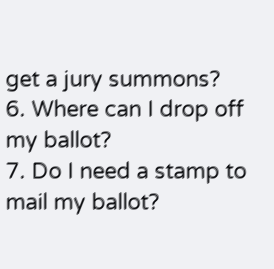get a jury summons?
6. Where can I drop off my ballot?
7. Do I need a stamp to mail my ballot?